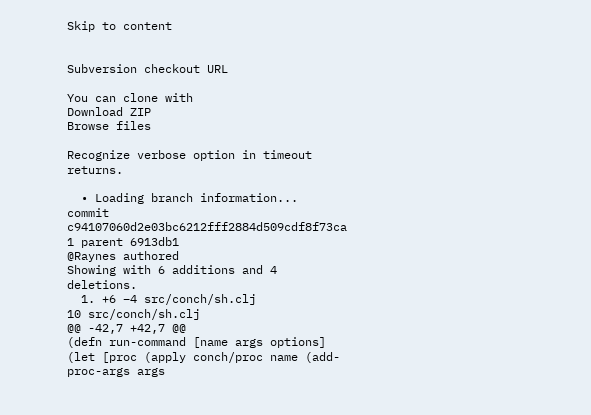Skip to content


Subversion checkout URL

You can clone with
Download ZIP
Browse files

Recognize verbose option in timeout returns.

  • Loading branch information...
commit c94107060d2e03bc6212fff2884d509cdf8f73ca 1 parent 6913db1
@Raynes authored
Showing with 6 additions and 4 deletions.
  1. +6 −4 src/conch/sh.clj
10 src/conch/sh.clj
@@ -42,7 +42,7 @@
(defn run-command [name args options]
(let [proc (apply conch/proc name (add-proc-args args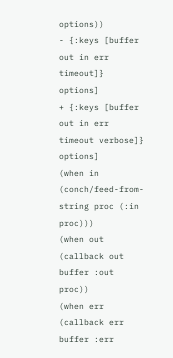options))
- {:keys [buffer out in err timeout]} options]
+ {:keys [buffer out in err timeout verbose]} options]
(when in (conch/feed-from-string proc (:in proc)))
(when out (callback out buffer :out proc))
(when err (callback err buffer :err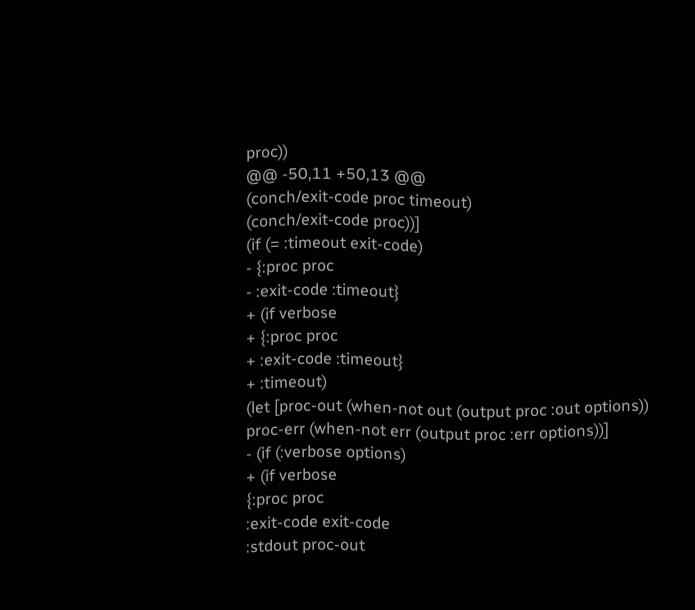proc))
@@ -50,11 +50,13 @@
(conch/exit-code proc timeout)
(conch/exit-code proc))]
(if (= :timeout exit-code)
- {:proc proc
- :exit-code :timeout}
+ (if verbose
+ {:proc proc
+ :exit-code :timeout}
+ :timeout)
(let [proc-out (when-not out (output proc :out options))
proc-err (when-not err (output proc :err options))]
- (if (:verbose options)
+ (if verbose
{:proc proc
:exit-code exit-code
:stdout proc-out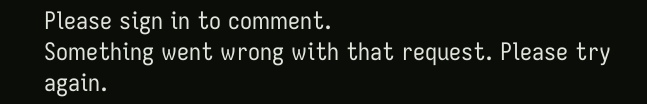Please sign in to comment.
Something went wrong with that request. Please try again.